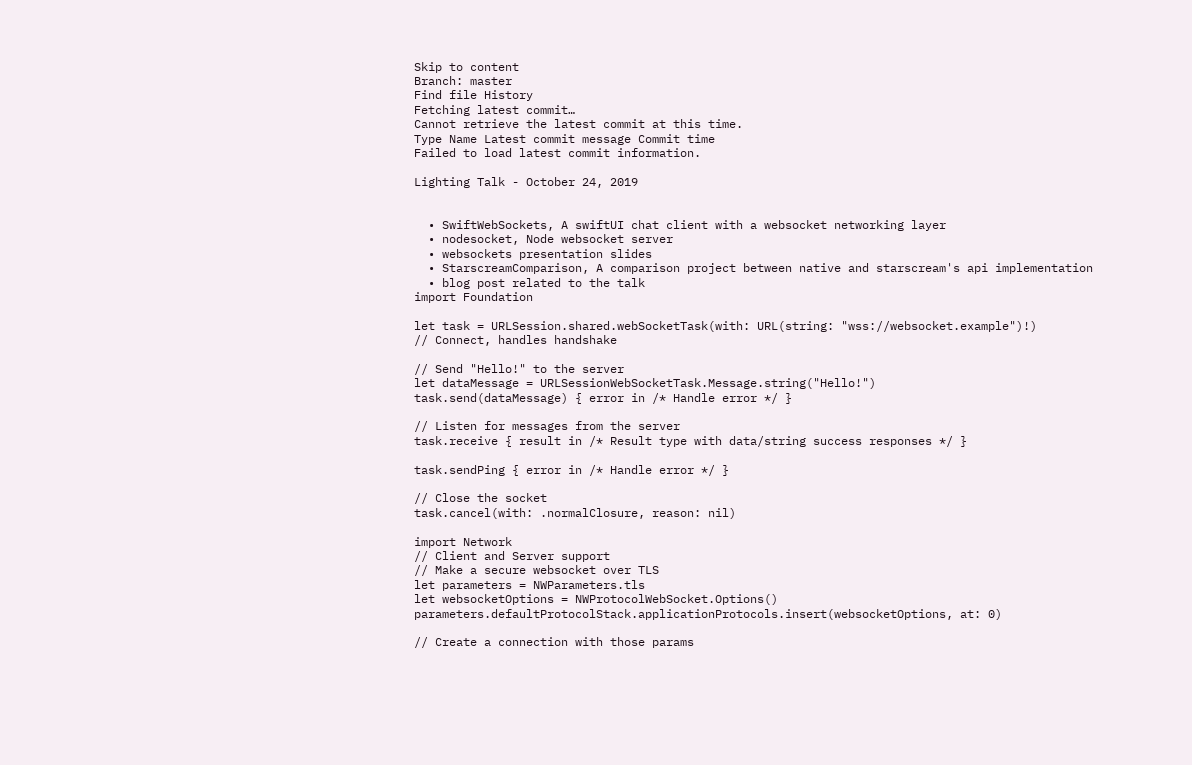Skip to content
Branch: master
Find file History
Fetching latest commit…
Cannot retrieve the latest commit at this time.
Type Name Latest commit message Commit time
Failed to load latest commit information.

Lighting Talk - October 24, 2019


  • SwiftWebSockets, A swiftUI chat client with a websocket networking layer
  • nodesocket, Node websocket server
  • websockets presentation slides
  • StarscreamComparison, A comparison project between native and starscream's api implementation
  • blog post related to the talk
import Foundation

let task = URLSession.shared.webSocketTask(with: URL(string: "wss://websocket.example")!)
// Connect, handles handshake

// Send "Hello!" to the server
let dataMessage = URLSessionWebSocketTask.Message.string("Hello!")
task.send(dataMessage) { error in /* Handle error */ }

// Listen for messages from the server
task.receive { result in /* Result type with data/string success responses */ }

task.sendPing { error in /* Handle error */ }

// Close the socket
task.cancel(with: .normalClosure, reason: nil)

import Network
// Client and Server support
// Make a secure websocket over TLS
let parameters = NWParameters.tls
let websocketOptions = NWProtocolWebSocket.Options()
parameters.defaultProtocolStack.applicationProtocols.insert(websocketOptions, at: 0)

// Create a connection with those params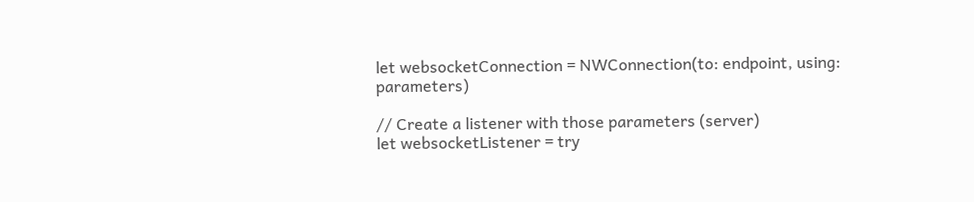let websocketConnection = NWConnection(to: endpoint, using: parameters)

// Create a listener with those parameters (server)
let websocketListener = try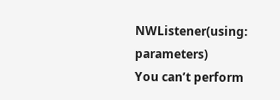NWListener(using: parameters)
You can’t perform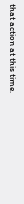that action at this time.